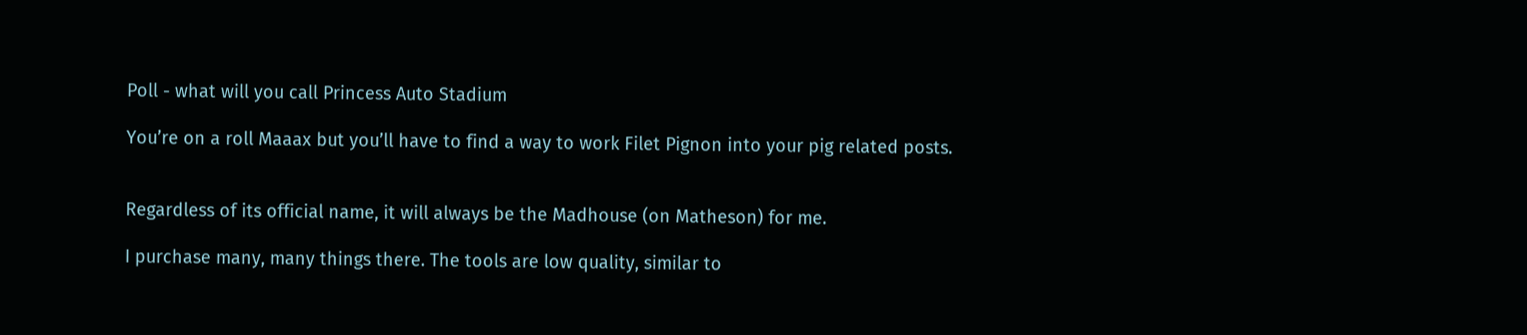Poll - what will you call Princess Auto Stadium

You’re on a roll Maaax but you’ll have to find a way to work Filet Pignon into your pig related posts.


Regardless of its official name, it will always be the Madhouse (on Matheson) for me.

I purchase many, many things there. The tools are low quality, similar to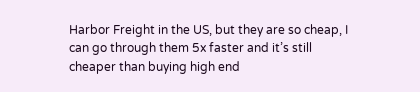Harbor Freight in the US, but they are so cheap, I can go through them 5x faster and it’s still cheaper than buying high end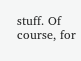stuff. Of course, for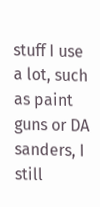stuff I use a lot, such as paint guns or DA sanders, I still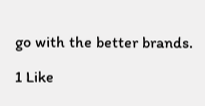go with the better brands.

1 Like